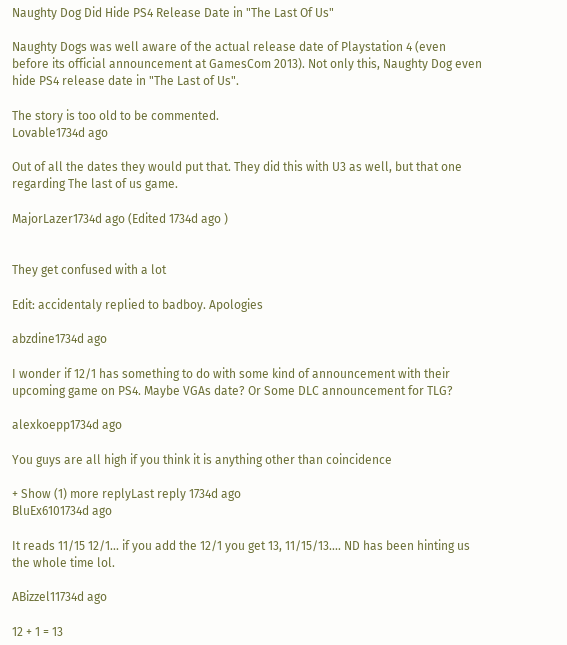Naughty Dog Did Hide PS4 Release Date in "The Last Of Us"

Naughty Dogs was well aware of the actual release date of Playstation 4 (even before its official announcement at GamesCom 2013). Not only this, Naughty Dog even hide PS4 release date in "The Last of Us".

The story is too old to be commented.
Lovable1734d ago

Out of all the dates they would put that. They did this with U3 as well, but that one regarding The last of us game.

MajorLazer1734d ago (Edited 1734d ago )


They get confused with a lot

Edit: accidentaly replied to badboy. Apologies

abzdine1734d ago

I wonder if 12/1 has something to do with some kind of announcement with their upcoming game on PS4. Maybe VGAs date? Or Some DLC announcement for TLG?

alexkoepp1734d ago

You guys are all high if you think it is anything other than coincidence

+ Show (1) more replyLast reply 1734d ago
BluEx6101734d ago

It reads 11/15 12/1... if you add the 12/1 you get 13, 11/15/13.... ND has been hinting us the whole time lol.

ABizzel11734d ago

12 + 1 = 13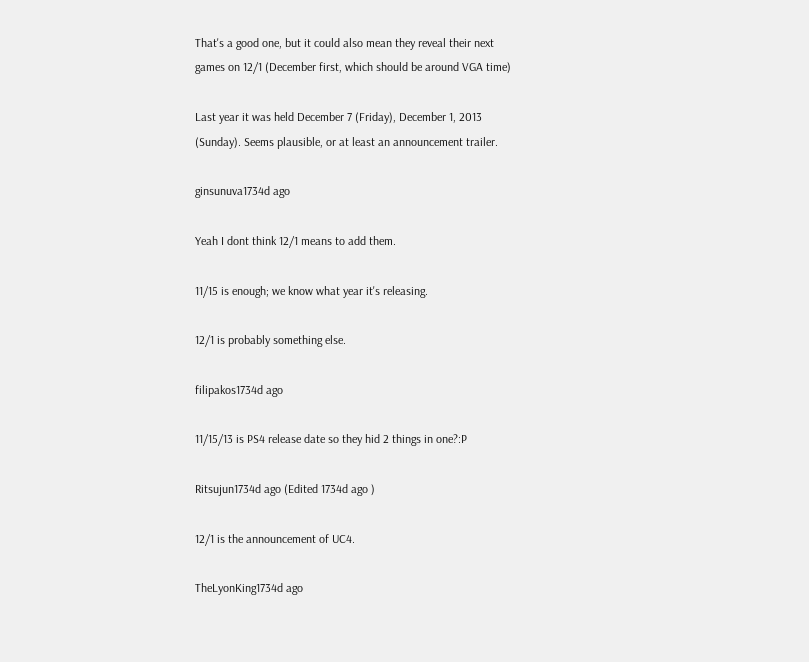That's a good one, but it could also mean they reveal their next games on 12/1 (December first, which should be around VGA time)

Last year it was held December 7 (Friday), December 1, 2013 (Sunday). Seems plausible, or at least an announcement trailer.

ginsunuva1734d ago

Yeah I dont think 12/1 means to add them.

11/15 is enough; we know what year it's releasing.

12/1 is probably something else.

filipakos1734d ago

11/15/13 is PS4 release date so they hid 2 things in one?:P

Ritsujun1734d ago (Edited 1734d ago )

12/1 is the announcement of UC4.

TheLyonKing1734d ago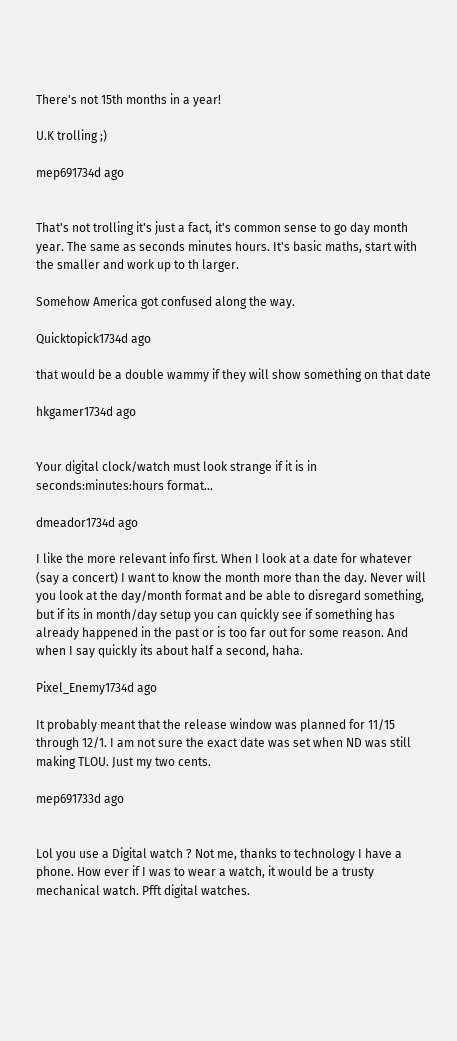There's not 15th months in a year!

U.K trolling ;)

mep691734d ago


That's not trolling it's just a fact, it's common sense to go day month year. The same as seconds minutes hours. It's basic maths, start with the smaller and work up to th larger.

Somehow America got confused along the way.

Quicktopick1734d ago

that would be a double wammy if they will show something on that date

hkgamer1734d ago


Your digital clock/watch must look strange if it is in seconds:minutes:hours format...

dmeador1734d ago

I like the more relevant info first. When I look at a date for whatever (say a concert) I want to know the month more than the day. Never will you look at the day/month format and be able to disregard something, but if its in month/day setup you can quickly see if something has already happened in the past or is too far out for some reason. And when I say quickly its about half a second, haha.

Pixel_Enemy1734d ago

It probably meant that the release window was planned for 11/15 through 12/1. I am not sure the exact date was set when ND was still making TLOU. Just my two cents.

mep691733d ago


Lol you use a Digital watch ? Not me, thanks to technology I have a phone. How ever if I was to wear a watch, it would be a trusty mechanical watch. Pfft digital watches.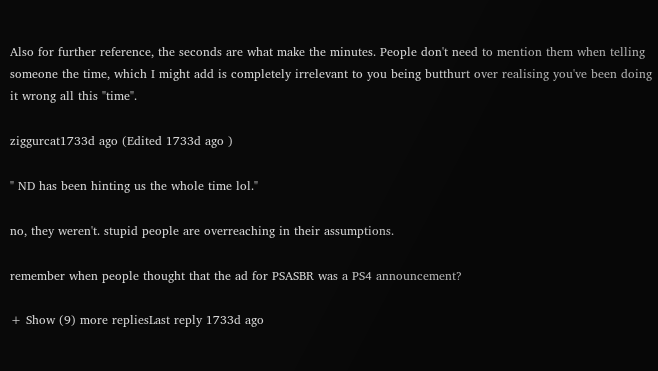Also for further reference, the seconds are what make the minutes. People don't need to mention them when telling someone the time, which I might add is completely irrelevant to you being butthurt over realising you've been doing it wrong all this "time".

ziggurcat1733d ago (Edited 1733d ago )

" ND has been hinting us the whole time lol."

no, they weren't. stupid people are overreaching in their assumptions.

remember when people thought that the ad for PSASBR was a PS4 announcement?

+ Show (9) more repliesLast reply 1733d ago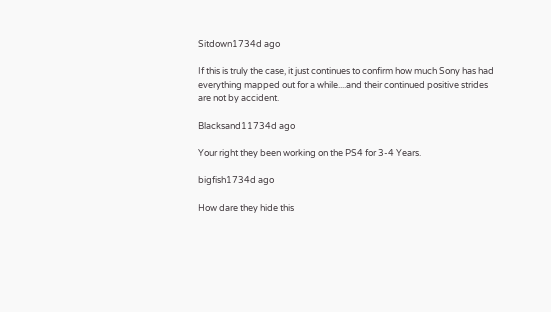Sitdown1734d ago

If this is truly the case, it just continues to confirm how much Sony has had everything mapped out for a while....and their continued positive strides are not by accident.

Blacksand11734d ago

Your right they been working on the PS4 for 3-4 Years.

bigfish1734d ago

How dare they hide this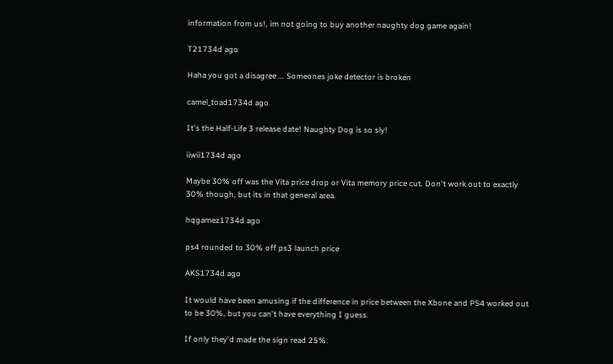information from us!, im not going to buy another naughty dog game again!

T21734d ago

Haha you got a disagree ... Someones joke detector is broken

camel_toad1734d ago

It's the Half-Life 3 release date! Naughty Dog is so sly!

iiwii1734d ago

Maybe 30% off was the Vita price drop or Vita memory price cut. Don't work out to exactly 30% though, but its in that general area.

hqgamez1734d ago

ps4 rounded to 30% off ps3 launch price

AKS1734d ago

It would have been amusing if the difference in price between the Xbone and PS4 worked out to be 30%, but you can't have everything I guess.

If only they'd made the sign read 25%.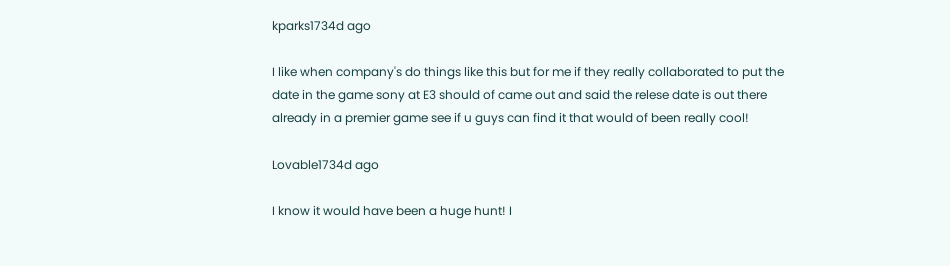kparks1734d ago

I like when company's do things like this but for me if they really collaborated to put the date in the game sony at E3 should of came out and said the relese date is out there already in a premier game see if u guys can find it that would of been really cool!

Lovable1734d ago

I know it would have been a huge hunt! I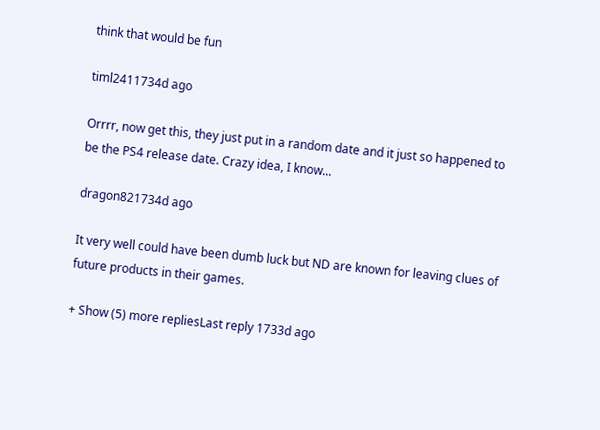think that would be fun

timl2411734d ago

Orrrr, now get this, they just put in a random date and it just so happened to be the PS4 release date. Crazy idea, I know...

dragon821734d ago

It very well could have been dumb luck but ND are known for leaving clues of future products in their games.

+ Show (5) more repliesLast reply 1733d ago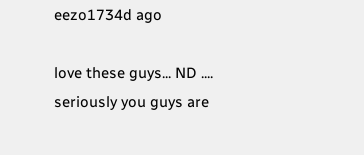eezo1734d ago

love these guys... ND .... seriously you guys are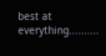best at everything..........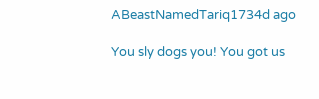ABeastNamedTariq1734d ago

You sly dogs you! You got us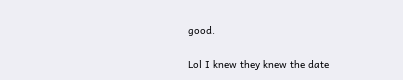good.

Lol I knew they knew the date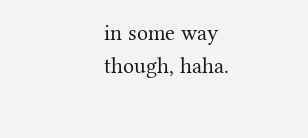in some way though, haha.